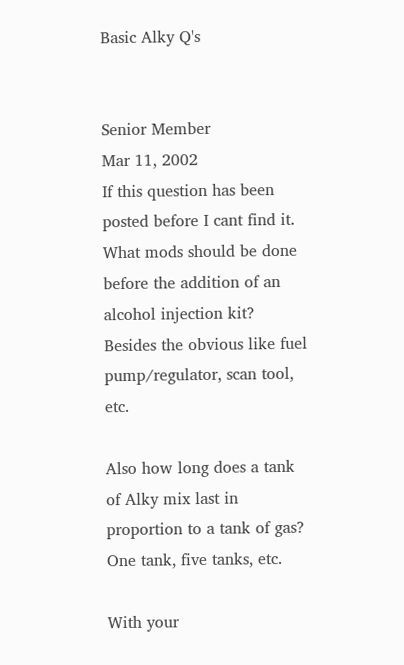Basic Alky Q's


Senior Member
Mar 11, 2002
If this question has been posted before I cant find it. What mods should be done before the addition of an alcohol injection kit? Besides the obvious like fuel pump/regulator, scan tool, etc.

Also how long does a tank of Alky mix last in proportion to a tank of gas? One tank, five tanks, etc.

With your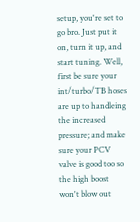setup, you're set to go bro. Just put it on, turn it up, and start tuning. Well, first be sure your int/turbo/TB hoses are up to handleing the increased pressure; and make sure your PCV valve is good too so the high boost won't blow out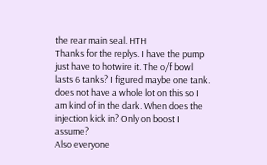the rear main seal. HTH
Thanks for the replys. I have the pump just have to hotwire it. The o/f bowl lasts 6 tanks? I figured maybe one tank. does not have a whole lot on this so I am kind of in the dark. When does the injection kick in? Only on boost I assume?
Also everyone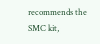recommends the SMC kit,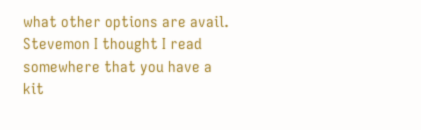what other options are avail. Stevemon I thought I read somewhere that you have a kit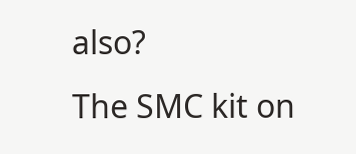also?
The SMC kit on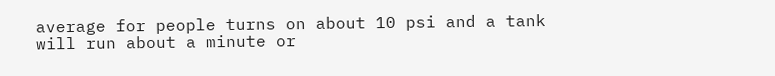average for people turns on about 10 psi and a tank will run about a minute or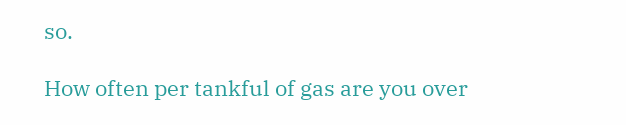so.

How often per tankful of gas are you over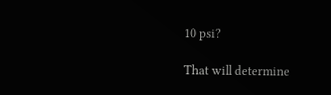10 psi?

That will determine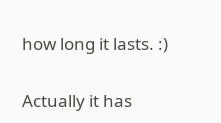how long it lasts. :)

Actually it has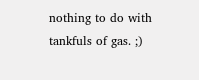nothing to do with tankfuls of gas. ;)